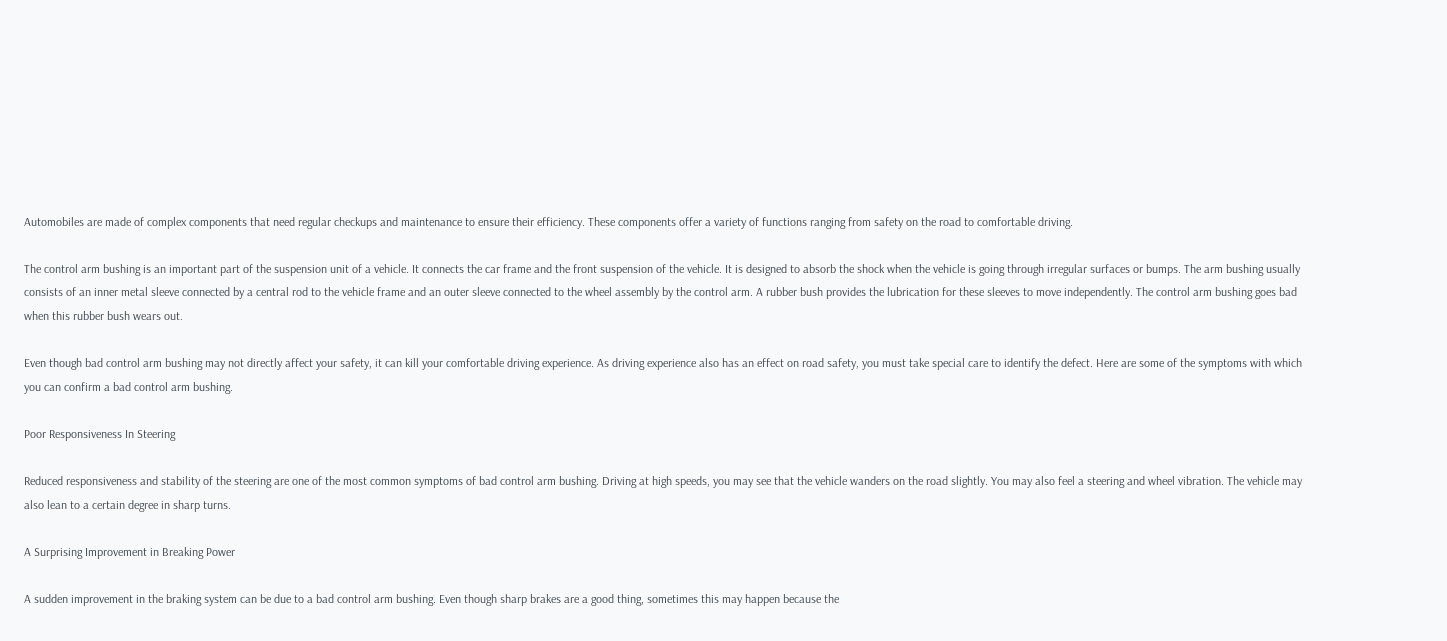Automobiles are made of complex components that need regular checkups and maintenance to ensure their efficiency. These components offer a variety of functions ranging from safety on the road to comfortable driving.

The control arm bushing is an important part of the suspension unit of a vehicle. It connects the car frame and the front suspension of the vehicle. It is designed to absorb the shock when the vehicle is going through irregular surfaces or bumps. The arm bushing usually consists of an inner metal sleeve connected by a central rod to the vehicle frame and an outer sleeve connected to the wheel assembly by the control arm. A rubber bush provides the lubrication for these sleeves to move independently. The control arm bushing goes bad when this rubber bush wears out.

Even though bad control arm bushing may not directly affect your safety, it can kill your comfortable driving experience. As driving experience also has an effect on road safety, you must take special care to identify the defect. Here are some of the symptoms with which you can confirm a bad control arm bushing.

Poor Responsiveness In Steering

Reduced responsiveness and stability of the steering are one of the most common symptoms of bad control arm bushing. Driving at high speeds, you may see that the vehicle wanders on the road slightly. You may also feel a steering and wheel vibration. The vehicle may also lean to a certain degree in sharp turns.

A Surprising Improvement in Breaking Power

A sudden improvement in the braking system can be due to a bad control arm bushing. Even though sharp brakes are a good thing, sometimes this may happen because the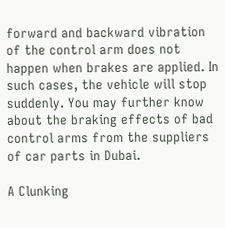forward and backward vibration of the control arm does not happen when brakes are applied. In such cases, the vehicle will stop suddenly. You may further know about the braking effects of bad control arms from the suppliers of car parts in Dubai.

A Clunking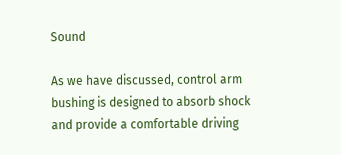Sound

As we have discussed, control arm bushing is designed to absorb shock and provide a comfortable driving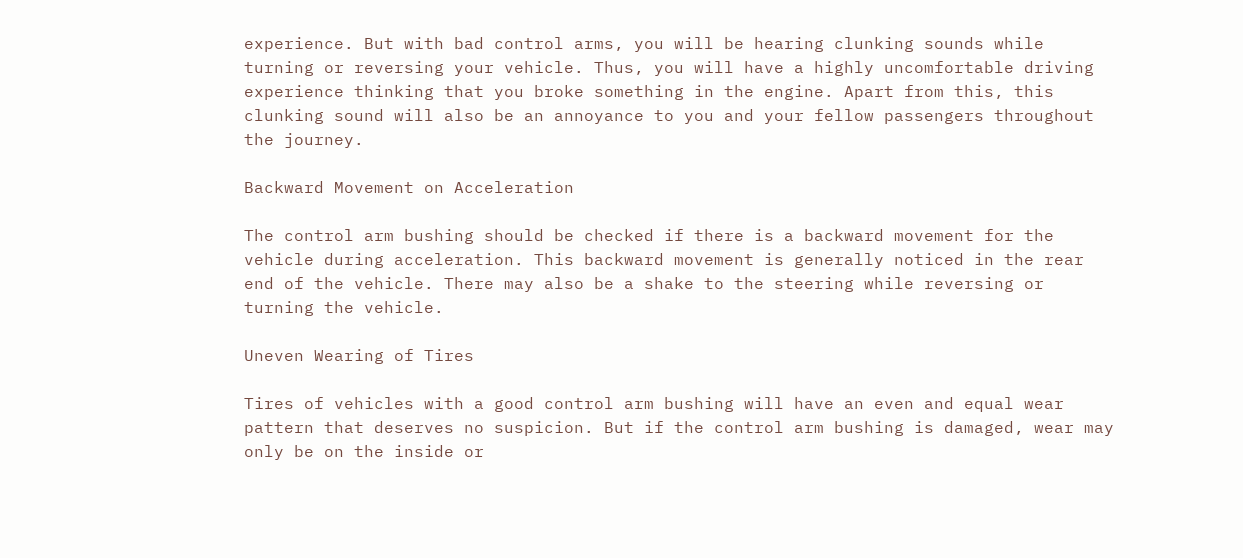experience. But with bad control arms, you will be hearing clunking sounds while turning or reversing your vehicle. Thus, you will have a highly uncomfortable driving experience thinking that you broke something in the engine. Apart from this, this clunking sound will also be an annoyance to you and your fellow passengers throughout the journey.

Backward Movement on Acceleration

The control arm bushing should be checked if there is a backward movement for the vehicle during acceleration. This backward movement is generally noticed in the rear end of the vehicle. There may also be a shake to the steering while reversing or turning the vehicle.

Uneven Wearing of Tires

Tires of vehicles with a good control arm bushing will have an even and equal wear pattern that deserves no suspicion. But if the control arm bushing is damaged, wear may only be on the inside or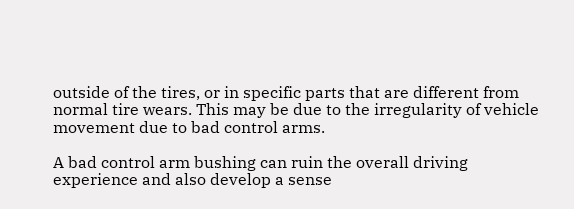outside of the tires, or in specific parts that are different from normal tire wears. This may be due to the irregularity of vehicle movement due to bad control arms.

A bad control arm bushing can ruin the overall driving experience and also develop a sense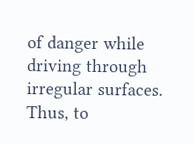of danger while driving through irregular surfaces. Thus, to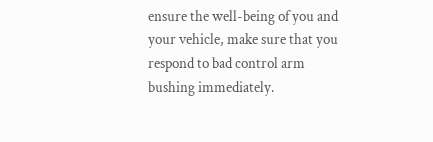ensure the well-being of you and your vehicle, make sure that you respond to bad control arm bushing immediately.